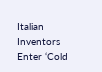Italian Inventors Enter ‘Cold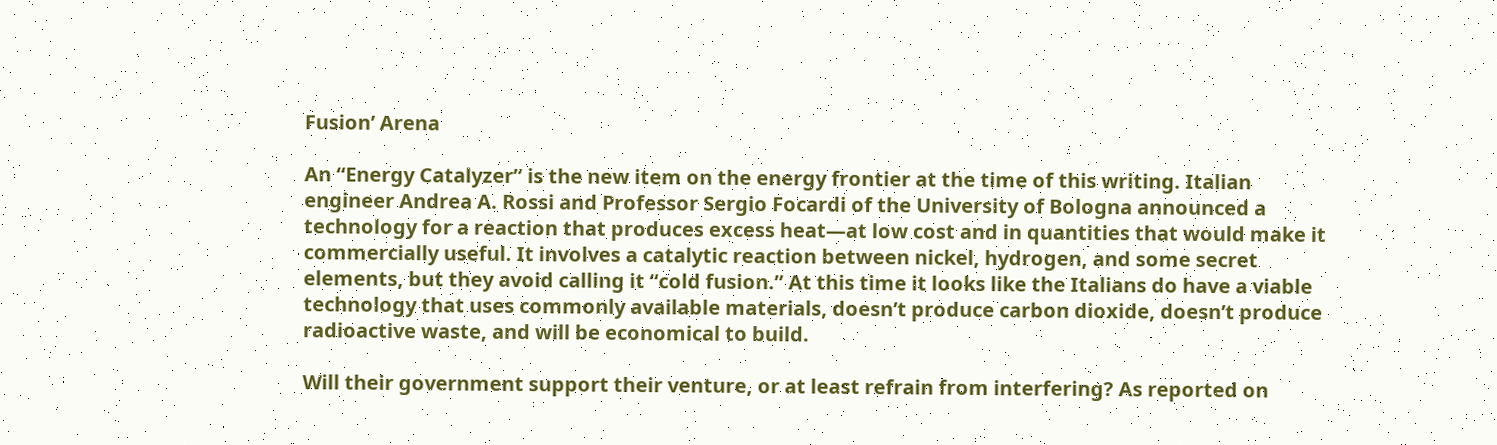Fusion’ Arena

An “Energy Catalyzer” is the new item on the energy frontier at the time of this writing. Italian engineer Andrea A. Rossi and Professor Sergio Focardi of the University of Bologna announced a technology for a reaction that produces excess heat—at low cost and in quantities that would make it commercially useful. It involves a catalytic reaction between nickel, hydrogen, and some secret elements, but they avoid calling it “cold fusion.” At this time it looks like the Italians do have a viable technology that uses commonly available materials, doesn’t produce carbon dioxide, doesn’t produce radioactive waste, and will be economical to build.

Will their government support their venture, or at least refrain from interfering? As reported on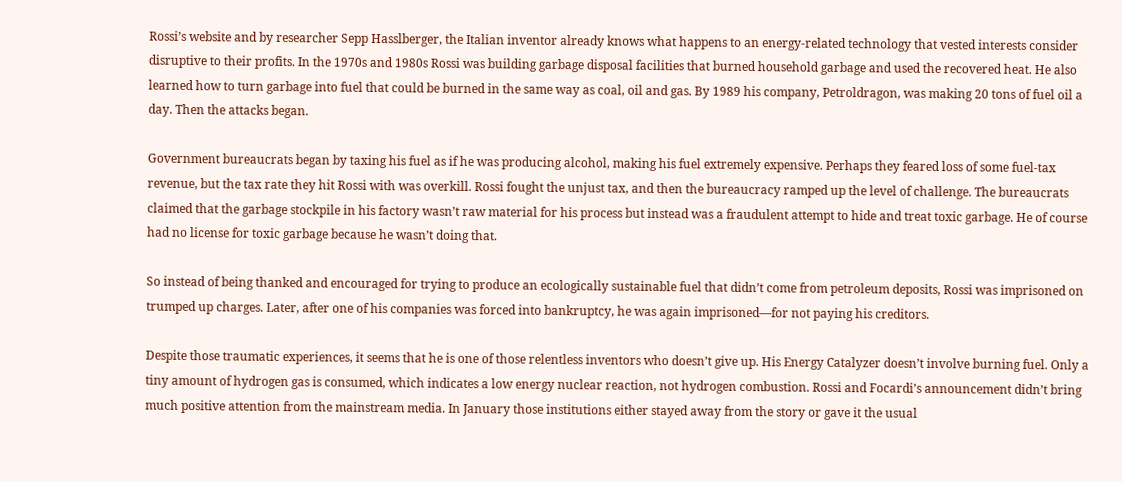Rossi’s website and by researcher Sepp Hasslberger, the Italian inventor already knows what happens to an energy-related technology that vested interests consider disruptive to their profits. In the 1970s and 1980s Rossi was building garbage disposal facilities that burned household garbage and used the recovered heat. He also learned how to turn garbage into fuel that could be burned in the same way as coal, oil and gas. By 1989 his company, Petroldragon, was making 20 tons of fuel oil a day. Then the attacks began.

Government bureaucrats began by taxing his fuel as if he was producing alcohol, making his fuel extremely expensive. Perhaps they feared loss of some fuel-tax revenue, but the tax rate they hit Rossi with was overkill. Rossi fought the unjust tax, and then the bureaucracy ramped up the level of challenge. The bureaucrats claimed that the garbage stockpile in his factory wasn’t raw material for his process but instead was a fraudulent attempt to hide and treat toxic garbage. He of course had no license for toxic garbage because he wasn’t doing that.

So instead of being thanked and encouraged for trying to produce an ecologically sustainable fuel that didn’t come from petroleum deposits, Rossi was imprisoned on trumped up charges. Later, after one of his companies was forced into bankruptcy, he was again imprisoned—for not paying his creditors.

Despite those traumatic experiences, it seems that he is one of those relentless inventors who doesn’t give up. His Energy Catalyzer doesn’t involve burning fuel. Only a tiny amount of hydrogen gas is consumed, which indicates a low energy nuclear reaction, not hydrogen combustion. Rossi and Focardi’s announcement didn’t bring much positive attention from the mainstream media. In January those institutions either stayed away from the story or gave it the usual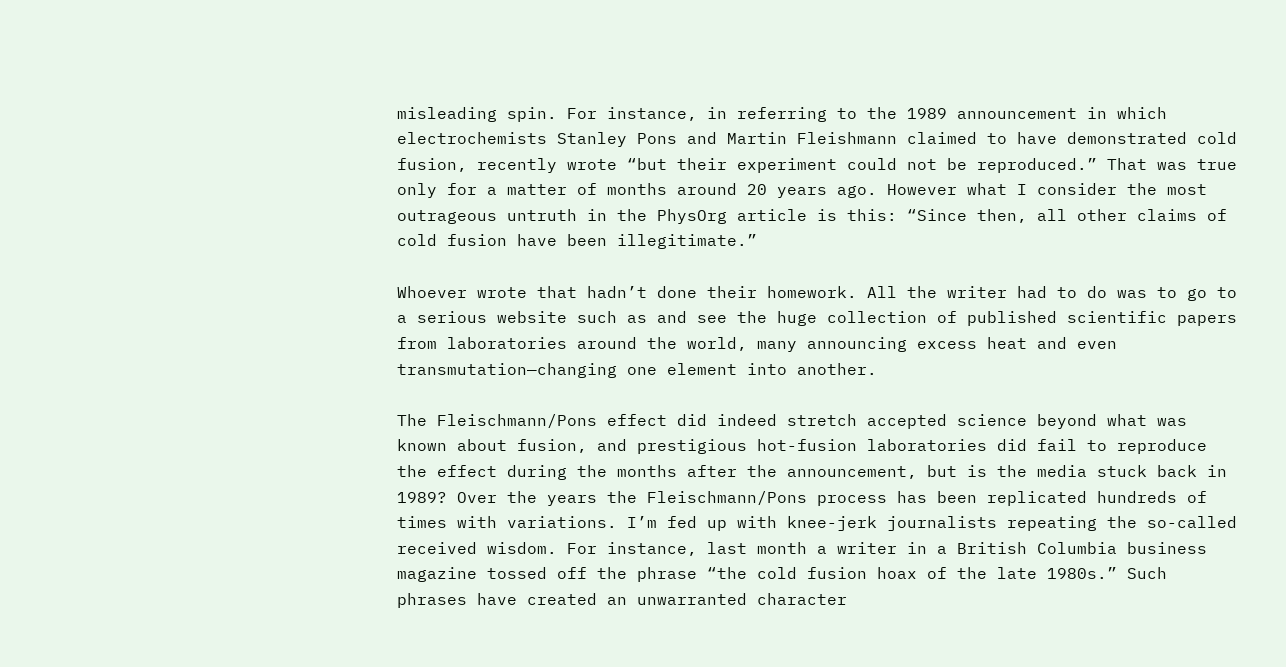misleading spin. For instance, in referring to the 1989 announcement in which electrochemists Stanley Pons and Martin Fleishmann claimed to have demonstrated cold fusion, recently wrote “but their experiment could not be reproduced.” That was true only for a matter of months around 20 years ago. However what I consider the most outrageous untruth in the PhysOrg article is this: “Since then, all other claims of cold fusion have been illegitimate.”

Whoever wrote that hadn’t done their homework. All the writer had to do was to go to a serious website such as and see the huge collection of published scientific papers from laboratories around the world, many announcing excess heat and even transmutation—changing one element into another.

The Fleischmann/Pons effect did indeed stretch accepted science beyond what was known about fusion, and prestigious hot-fusion laboratories did fail to reproduce the effect during the months after the announcement, but is the media stuck back in 1989? Over the years the Fleischmann/Pons process has been replicated hundreds of times with variations. I’m fed up with knee-jerk journalists repeating the so-called received wisdom. For instance, last month a writer in a British Columbia business magazine tossed off the phrase “the cold fusion hoax of the late 1980s.” Such phrases have created an unwarranted character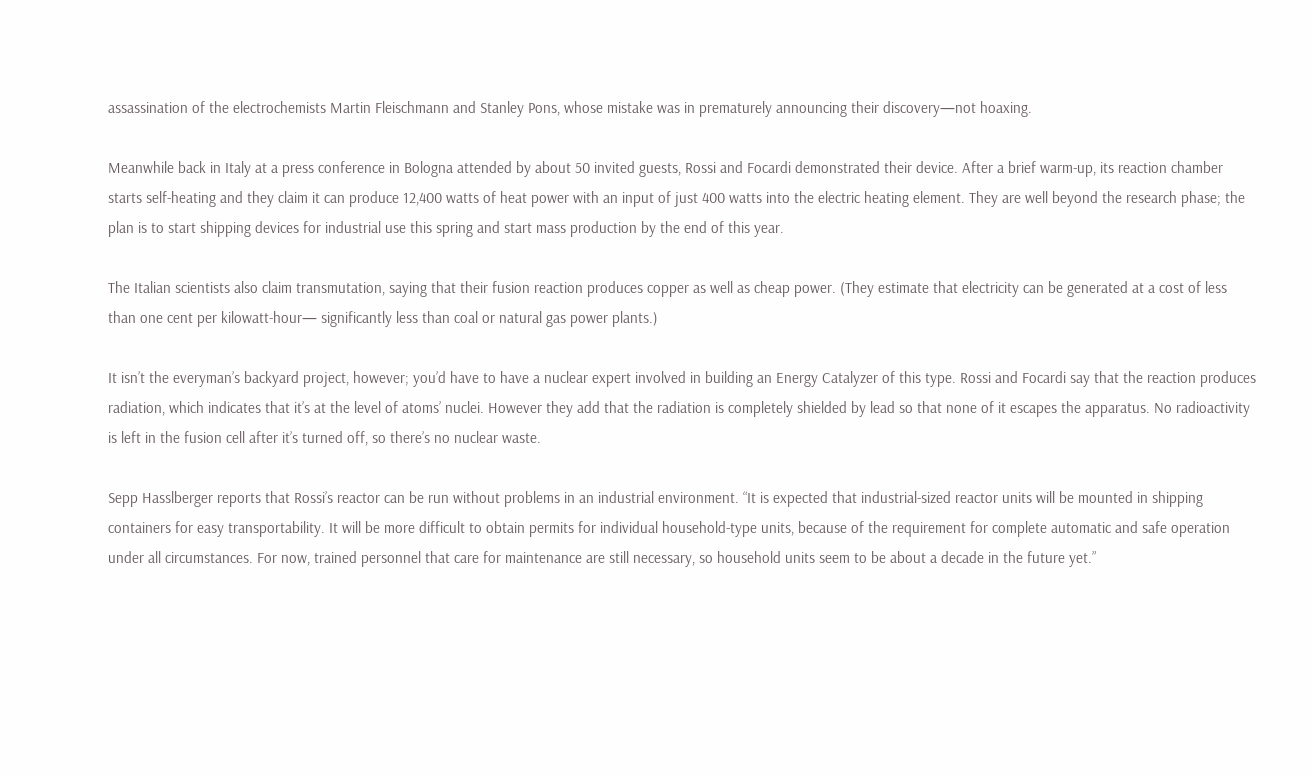assassination of the electrochemists Martin Fleischmann and Stanley Pons, whose mistake was in prematurely announcing their discovery—not hoaxing.

Meanwhile back in Italy at a press conference in Bologna attended by about 50 invited guests, Rossi and Focardi demonstrated their device. After a brief warm-up, its reaction chamber starts self-heating and they claim it can produce 12,400 watts of heat power with an input of just 400 watts into the electric heating element. They are well beyond the research phase; the plan is to start shipping devices for industrial use this spring and start mass production by the end of this year.

The Italian scientists also claim transmutation, saying that their fusion reaction produces copper as well as cheap power. (They estimate that electricity can be generated at a cost of less than one cent per kilowatt-hour— significantly less than coal or natural gas power plants.)

It isn’t the everyman’s backyard project, however; you’d have to have a nuclear expert involved in building an Energy Catalyzer of this type. Rossi and Focardi say that the reaction produces radiation, which indicates that it’s at the level of atoms’ nuclei. However they add that the radiation is completely shielded by lead so that none of it escapes the apparatus. No radioactivity is left in the fusion cell after it’s turned off, so there’s no nuclear waste.

Sepp Hasslberger reports that Rossi’s reactor can be run without problems in an industrial environment. “It is expected that industrial-sized reactor units will be mounted in shipping containers for easy transportability. It will be more difficult to obtain permits for individual household-type units, because of the requirement for complete automatic and safe operation under all circumstances. For now, trained personnel that care for maintenance are still necessary, so household units seem to be about a decade in the future yet.”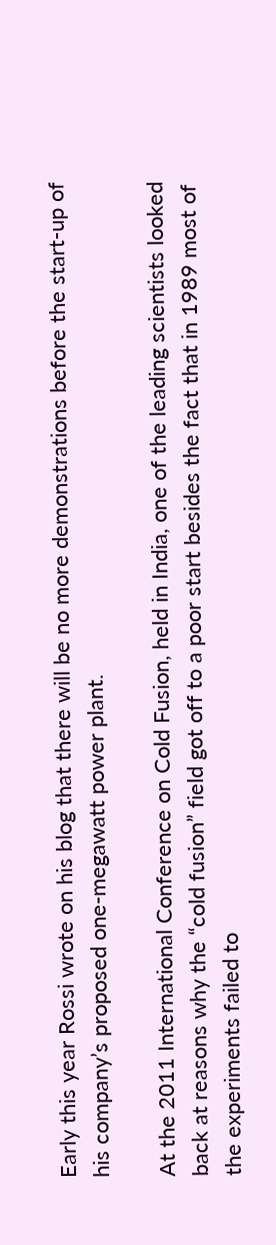Early this year Rossi wrote on his blog that there will be no more demonstrations before the start-up of his company’s proposed one-megawatt power plant.

At the 2011 International Conference on Cold Fusion, held in India, one of the leading scientists looked back at reasons why the “cold fusion” field got off to a poor start besides the fact that in 1989 most of the experiments failed to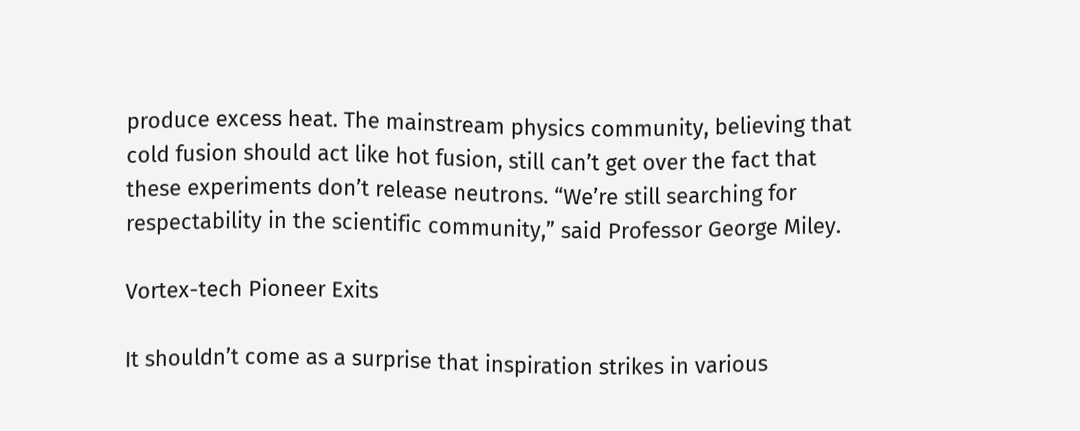produce excess heat. The mainstream physics community, believing that cold fusion should act like hot fusion, still can’t get over the fact that these experiments don’t release neutrons. “We’re still searching for respectability in the scientific community,” said Professor George Miley.

Vortex-tech Pioneer Exits

It shouldn’t come as a surprise that inspiration strikes in various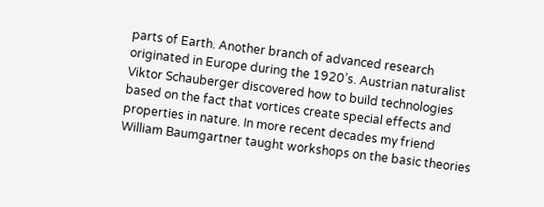parts of Earth. Another branch of advanced research originated in Europe during the 1920’s. Austrian naturalist Viktor Schauberger discovered how to build technologies based on the fact that vortices create special effects and properties in nature. In more recent decades my friend William Baumgartner taught workshops on the basic theories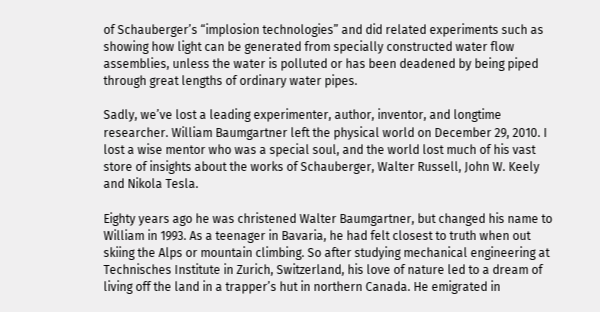of Schauberger’s “implosion technologies” and did related experiments such as showing how light can be generated from specially constructed water flow assemblies, unless the water is polluted or has been deadened by being piped through great lengths of ordinary water pipes.

Sadly, we’ve lost a leading experimenter, author, inventor, and longtime researcher. William Baumgartner left the physical world on December 29, 2010. I lost a wise mentor who was a special soul, and the world lost much of his vast store of insights about the works of Schauberger, Walter Russell, John W. Keely and Nikola Tesla.

Eighty years ago he was christened Walter Baumgartner, but changed his name to William in 1993. As a teenager in Bavaria, he had felt closest to truth when out skiing the Alps or mountain climbing. So after studying mechanical engineering at Technisches Institute in Zurich, Switzerland, his love of nature led to a dream of living off the land in a trapper’s hut in northern Canada. He emigrated in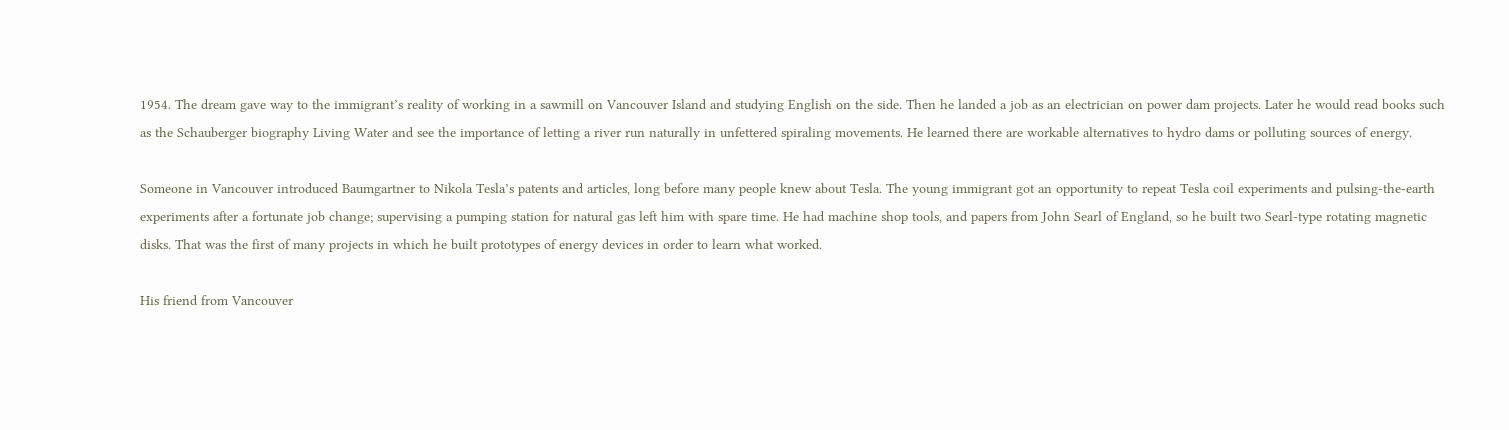1954. The dream gave way to the immigrant’s reality of working in a sawmill on Vancouver Island and studying English on the side. Then he landed a job as an electrician on power dam projects. Later he would read books such as the Schauberger biography Living Water and see the importance of letting a river run naturally in unfettered spiraling movements. He learned there are workable alternatives to hydro dams or polluting sources of energy.

Someone in Vancouver introduced Baumgartner to Nikola Tesla’s patents and articles, long before many people knew about Tesla. The young immigrant got an opportunity to repeat Tesla coil experiments and pulsing-the-earth experiments after a fortunate job change; supervising a pumping station for natural gas left him with spare time. He had machine shop tools, and papers from John Searl of England, so he built two Searl-type rotating magnetic disks. That was the first of many projects in which he built prototypes of energy devices in order to learn what worked.

His friend from Vancouver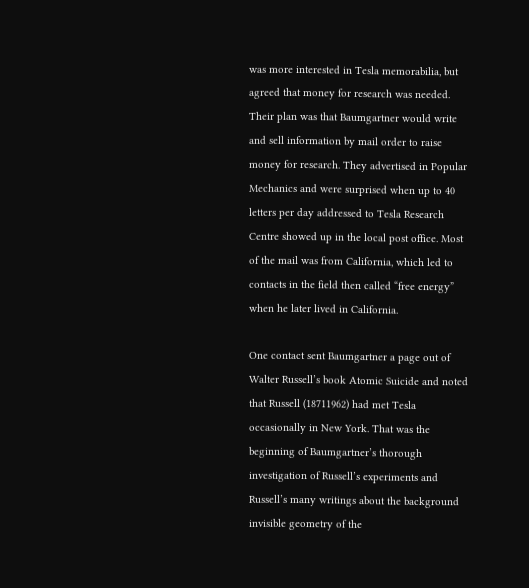was more interested in Tesla memorabilia, but agreed that money for research was needed. Their plan was that Baumgartner would write and sell information by mail order to raise money for research. They advertised in Popular Mechanics and were surprised when up to 40 letters per day addressed to Tesla Research Centre showed up in the local post office. Most of the mail was from California, which led to contacts in the field then called “free energy” when he later lived in California.

One contact sent Baumgartner a page out of Walter Russell’s book Atomic Suicide and noted that Russell (18711962) had met Tesla occasionally in New York. That was the beginning of Baumgartner’s thorough investigation of Russell’s experiments and Russell’s many writings about the background invisible geometry of the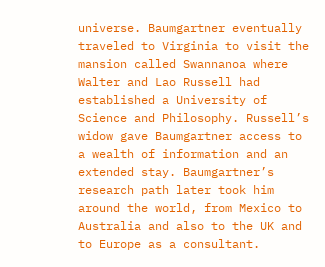universe. Baumgartner eventually traveled to Virginia to visit the mansion called Swannanoa where Walter and Lao Russell had established a University of Science and Philosophy. Russell’s widow gave Baumgartner access to a wealth of information and an extended stay. Baumgartner’s research path later took him around the world, from Mexico to Australia and also to the UK and to Europe as a consultant.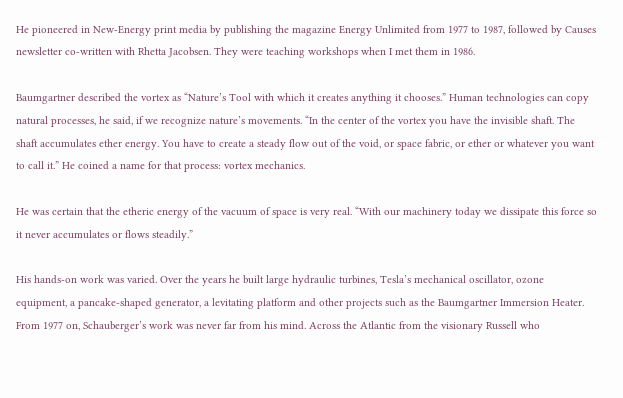He pioneered in New-Energy print media by publishing the magazine Energy Unlimited from 1977 to 1987, followed by Causes newsletter co-written with Rhetta Jacobsen. They were teaching workshops when I met them in 1986.

Baumgartner described the vortex as “Nature’s Tool with which it creates anything it chooses.” Human technologies can copy natural processes, he said, if we recognize nature’s movements. “In the center of the vortex you have the invisible shaft. The shaft accumulates ether energy. You have to create a steady flow out of the void, or space fabric, or ether or whatever you want to call it.” He coined a name for that process: vortex mechanics.

He was certain that the etheric energy of the vacuum of space is very real. “With our machinery today we dissipate this force so it never accumulates or flows steadily.”

His hands-on work was varied. Over the years he built large hydraulic turbines, Tesla’s mechanical oscillator, ozone equipment, a pancake-shaped generator, a levitating platform and other projects such as the Baumgartner Immersion Heater. From 1977 on, Schauberger’s work was never far from his mind. Across the Atlantic from the visionary Russell who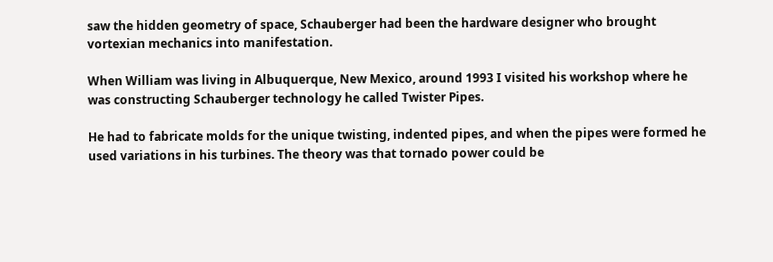saw the hidden geometry of space, Schauberger had been the hardware designer who brought vortexian mechanics into manifestation.

When William was living in Albuquerque, New Mexico, around 1993 I visited his workshop where he was constructing Schauberger technology he called Twister Pipes.

He had to fabricate molds for the unique twisting, indented pipes, and when the pipes were formed he used variations in his turbines. The theory was that tornado power could be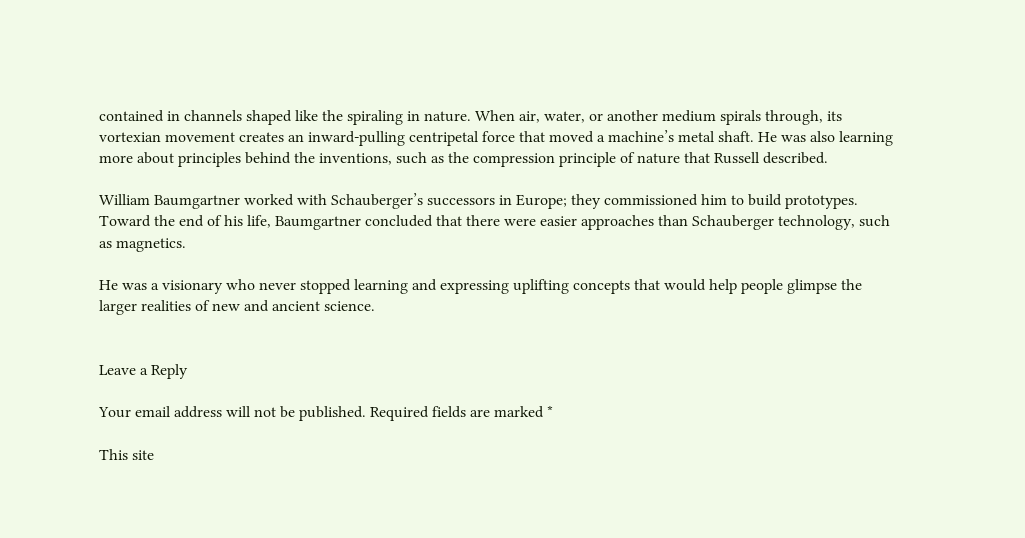contained in channels shaped like the spiraling in nature. When air, water, or another medium spirals through, its vortexian movement creates an inward-pulling centripetal force that moved a machine’s metal shaft. He was also learning more about principles behind the inventions, such as the compression principle of nature that Russell described.

William Baumgartner worked with Schauberger’s successors in Europe; they commissioned him to build prototypes. Toward the end of his life, Baumgartner concluded that there were easier approaches than Schauberger technology, such as magnetics.

He was a visionary who never stopped learning and expressing uplifting concepts that would help people glimpse the larger realities of new and ancient science.


Leave a Reply

Your email address will not be published. Required fields are marked *

This site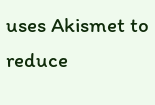uses Akismet to reduce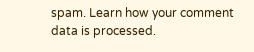spam. Learn how your comment data is processed.